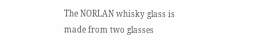The NORLAN whisky glass is made from two glasses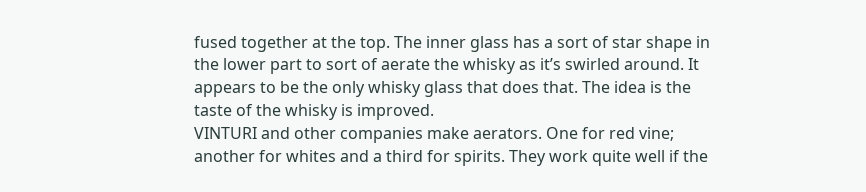fused together at the top. The inner glass has a sort of star shape in the lower part to sort of aerate the whisky as it’s swirled around. It appears to be the only whisky glass that does that. The idea is the taste of the whisky is improved.
VINTURI and other companies make aerators. One for red vine; another for whites and a third for spirits. They work quite well if the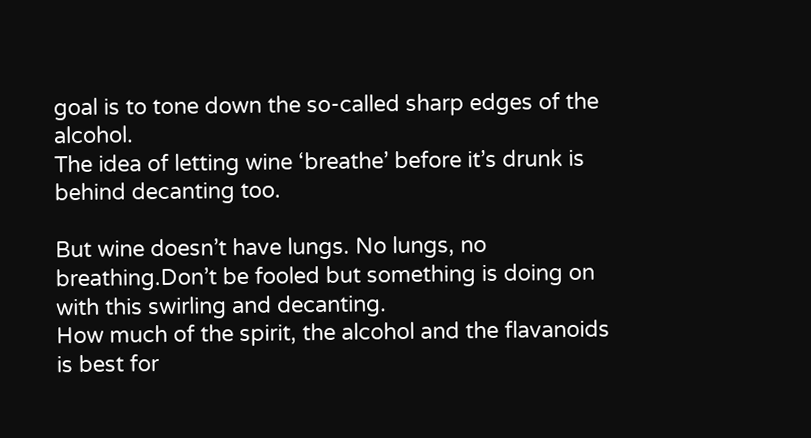goal is to tone down the so-called sharp edges of the alcohol.
The idea of letting wine ‘breathe’ before it’s drunk is behind decanting too.

But wine doesn’t have lungs. No lungs, no breathing.Don’t be fooled but something is doing on with this swirling and decanting.
How much of the spirit, the alcohol and the flavanoids is best for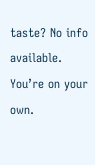taste? No info available.
You’re on your own.